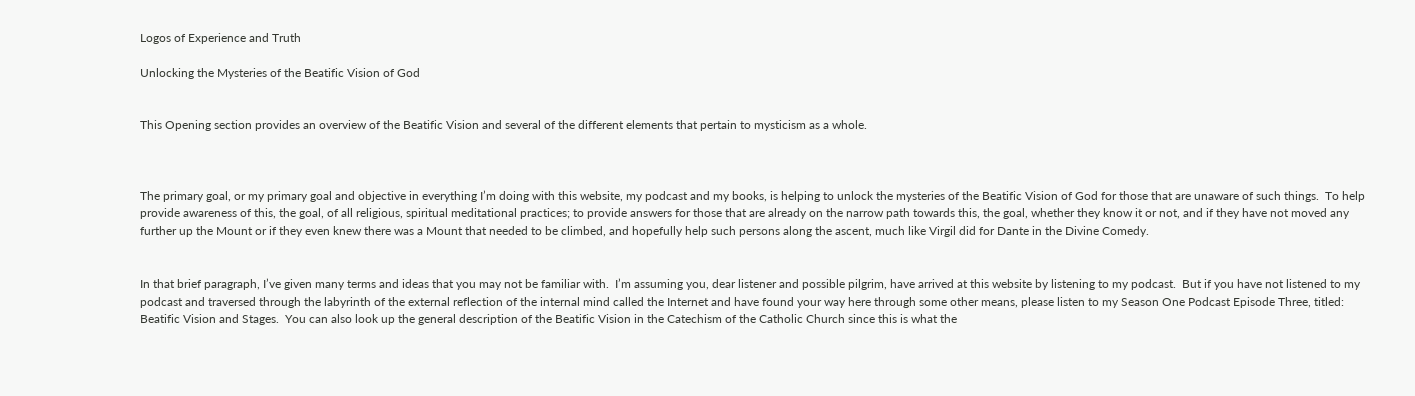Logos of Experience and Truth

Unlocking the Mysteries of the Beatific Vision of God


This Opening section provides an overview of the Beatific Vision and several of the different elements that pertain to mysticism as a whole.



The primary goal, or my primary goal and objective in everything I’m doing with this website, my podcast and my books, is helping to unlock the mysteries of the Beatific Vision of God for those that are unaware of such things.  To help provide awareness of this, the goal, of all religious, spiritual meditational practices; to provide answers for those that are already on the narrow path towards this, the goal, whether they know it or not, and if they have not moved any further up the Mount or if they even knew there was a Mount that needed to be climbed, and hopefully help such persons along the ascent, much like Virgil did for Dante in the Divine Comedy.


In that brief paragraph, I’ve given many terms and ideas that you may not be familiar with.  I’m assuming you, dear listener and possible pilgrim, have arrived at this website by listening to my podcast.  But if you have not listened to my podcast and traversed through the labyrinth of the external reflection of the internal mind called the Internet and have found your way here through some other means, please listen to my Season One Podcast Episode Three, titled: Beatific Vision and Stages.  You can also look up the general description of the Beatific Vision in the Catechism of the Catholic Church since this is what the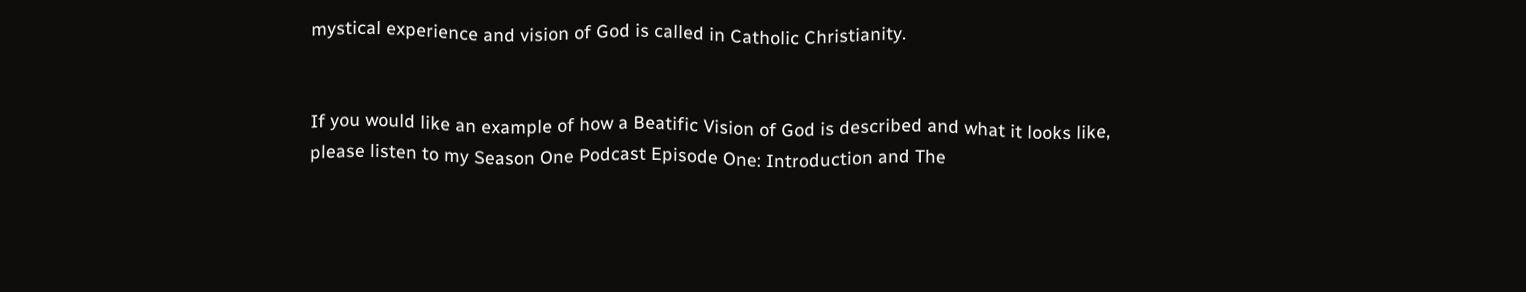mystical experience and vision of God is called in Catholic Christianity.


If you would like an example of how a Beatific Vision of God is described and what it looks like, please listen to my Season One Podcast Episode One: Introduction and The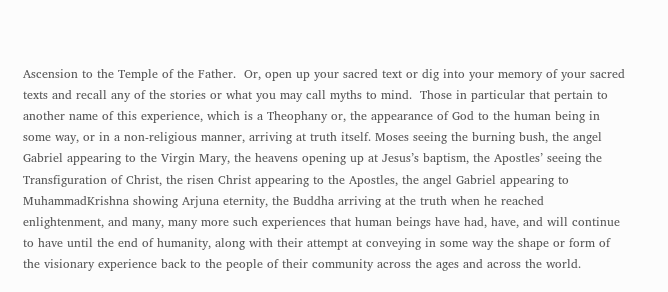Ascension to the Temple of the Father.  Or, open up your sacred text or dig into your memory of your sacred texts and recall any of the stories or what you may call myths to mind.  Those in particular that pertain to another name of this experience, which is a Theophany or, the appearance of God to the human being in some way, or in a non-religious manner, arriving at truth itself. Moses seeing the burning bush, the angel Gabriel appearing to the Virgin Mary, the heavens opening up at Jesus’s baptism, the Apostles’ seeing the Transfiguration of Christ, the risen Christ appearing to the Apostles, the angel Gabriel appearing to MuhammadKrishna showing Arjuna eternity, the Buddha arriving at the truth when he reached enlightenment, and many, many more such experiences that human beings have had, have, and will continue to have until the end of humanity, along with their attempt at conveying in some way the shape or form of the visionary experience back to the people of their community across the ages and across the world.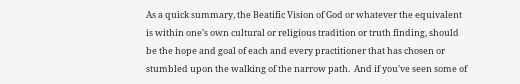As a quick summary, the Beatific Vision of God or whatever the equivalent is within one’s own cultural or religious tradition or truth finding, should be the hope and goal of each and every practitioner that has chosen or stumbled upon the walking of the narrow path.  And if you’ve seen some of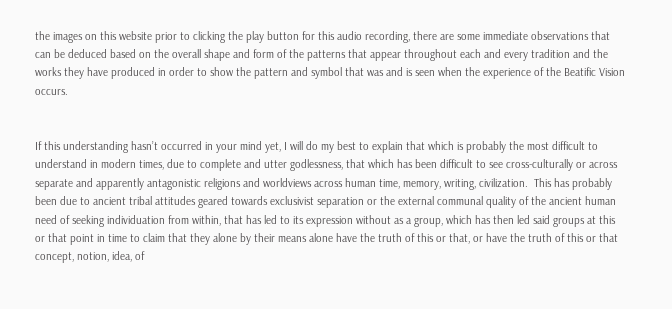the images on this website prior to clicking the play button for this audio recording, there are some immediate observations that can be deduced based on the overall shape and form of the patterns that appear throughout each and every tradition and the works they have produced in order to show the pattern and symbol that was and is seen when the experience of the Beatific Vision occurs.


If this understanding hasn’t occurred in your mind yet, I will do my best to explain that which is probably the most difficult to understand in modern times, due to complete and utter godlessness, that which has been difficult to see cross-culturally or across separate and apparently antagonistic religions and worldviews across human time, memory, writing, civilization.  This has probably been due to ancient tribal attitudes geared towards exclusivist separation or the external communal quality of the ancient human need of seeking individuation from within, that has led to its expression without as a group, which has then led said groups at this or that point in time to claim that they alone by their means alone have the truth of this or that, or have the truth of this or that concept, notion, idea, of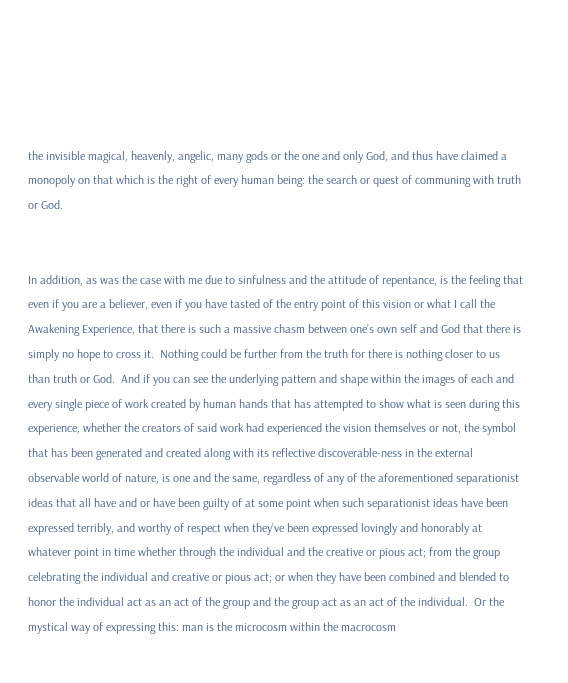the invisible magical, heavenly, angelic, many gods or the one and only God, and thus have claimed a monopoly on that which is the right of every human being: the search or quest of communing with truth or God.


In addition, as was the case with me due to sinfulness and the attitude of repentance, is the feeling that even if you are a believer, even if you have tasted of the entry point of this vision or what I call the Awakening Experience, that there is such a massive chasm between one’s own self and God that there is simply no hope to cross it.  Nothing could be further from the truth for there is nothing closer to us than truth or God.  And if you can see the underlying pattern and shape within the images of each and every single piece of work created by human hands that has attempted to show what is seen during this experience, whether the creators of said work had experienced the vision themselves or not, the symbol that has been generated and created along with its reflective discoverable-ness in the external observable world of nature, is one and the same, regardless of any of the aforementioned separationist ideas that all have and or have been guilty of at some point when such separationist ideas have been expressed terribly, and worthy of respect when they’ve been expressed lovingly and honorably at whatever point in time whether through the individual and the creative or pious act; from the group celebrating the individual and creative or pious act; or when they have been combined and blended to honor the individual act as an act of the group and the group act as an act of the individual.  Or the mystical way of expressing this: man is the microcosm within the macrocosm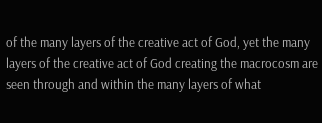of the many layers of the creative act of God, yet the many layers of the creative act of God creating the macrocosm are seen through and within the many layers of what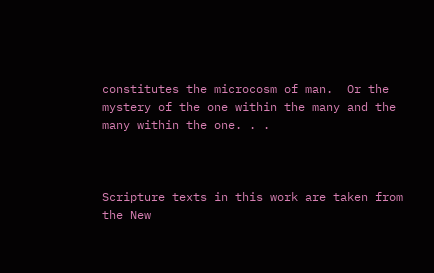constitutes the microcosm of man.  Or the mystery of the one within the many and the many within the one. . .



Scripture texts in this work are taken from the New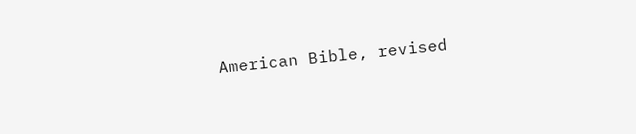American Bible, revised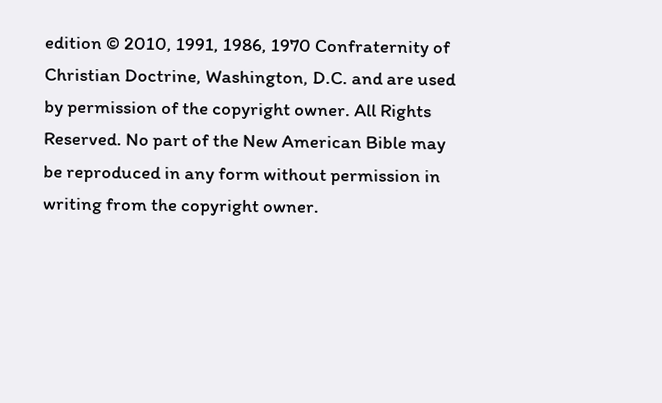edition © 2010, 1991, 1986, 1970 Confraternity of Christian Doctrine, Washington, D.C. and are used by permission of the copyright owner. All Rights Reserved. No part of the New American Bible may be reproduced in any form without permission in writing from the copyright owner.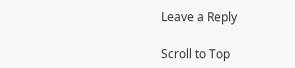Leave a Reply

Scroll to Top